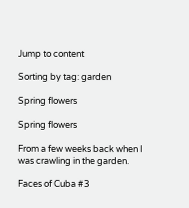Jump to content

Sorting by tag: garden

Spring flowers

Spring flowers

From a few weeks back when I was crawling in the garden.

Faces of Cuba #3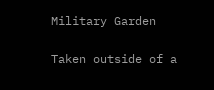Military Garden

Taken outside of a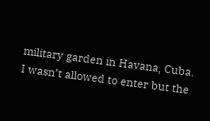military garden in Havana, Cuba. I wasn’t allowed to enter but the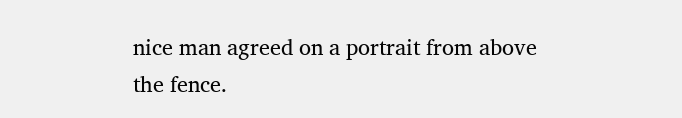nice man agreed on a portrait from above the fence.